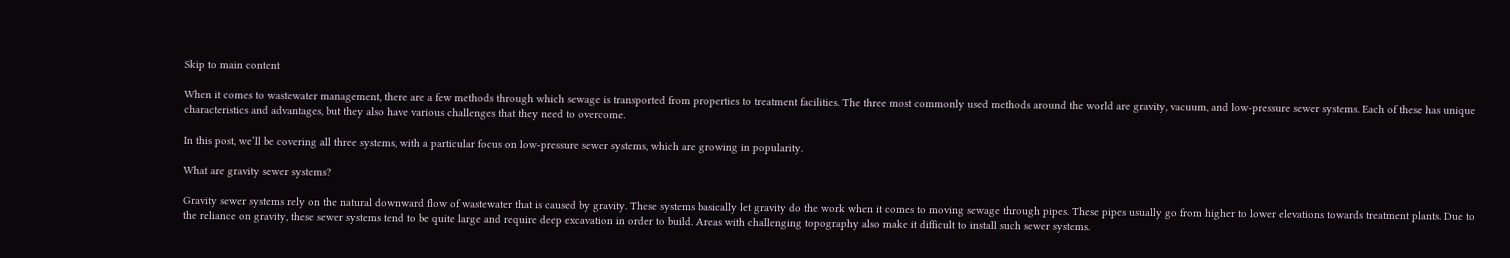Skip to main content

When it comes to wastewater management, there are a few methods through which sewage is transported from properties to treatment facilities. The three most commonly used methods around the world are gravity, vacuum, and low-pressure sewer systems. Each of these has unique characteristics and advantages, but they also have various challenges that they need to overcome.

In this post, we’ll be covering all three systems, with a particular focus on low-pressure sewer systems, which are growing in popularity.

What are gravity sewer systems?

Gravity sewer systems rely on the natural downward flow of wastewater that is caused by gravity. These systems basically let gravity do the work when it comes to moving sewage through pipes. These pipes usually go from higher to lower elevations towards treatment plants. Due to the reliance on gravity, these sewer systems tend to be quite large and require deep excavation in order to build. Areas with challenging topography also make it difficult to install such sewer systems.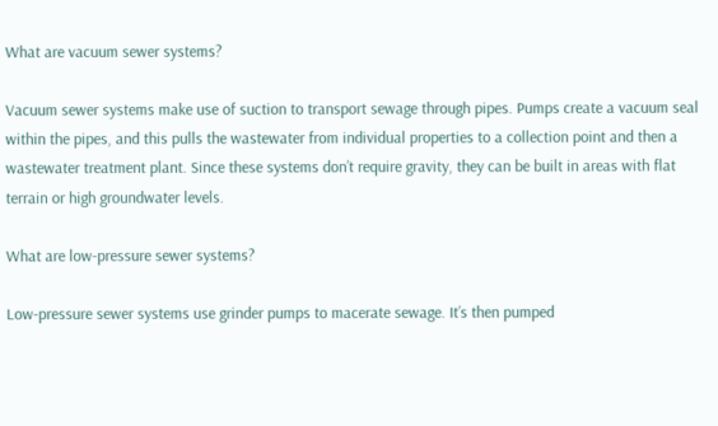What are vacuum sewer systems?

Vacuum sewer systems make use of suction to transport sewage through pipes. Pumps create a vacuum seal within the pipes, and this pulls the wastewater from individual properties to a collection point and then a wastewater treatment plant. Since these systems don’t require gravity, they can be built in areas with flat terrain or high groundwater levels.

What are low-pressure sewer systems?

Low-pressure sewer systems use grinder pumps to macerate sewage. It’s then pumped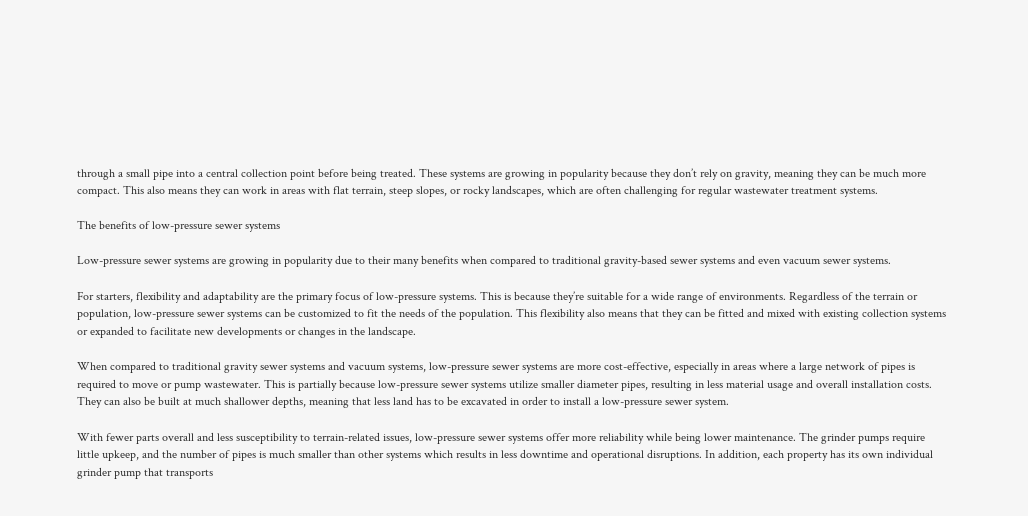through a small pipe into a central collection point before being treated. These systems are growing in popularity because they don’t rely on gravity, meaning they can be much more compact. This also means they can work in areas with flat terrain, steep slopes, or rocky landscapes, which are often challenging for regular wastewater treatment systems.

The benefits of low-pressure sewer systems

Low-pressure sewer systems are growing in popularity due to their many benefits when compared to traditional gravity-based sewer systems and even vacuum sewer systems.

For starters, flexibility and adaptability are the primary focus of low-pressure systems. This is because they’re suitable for a wide range of environments. Regardless of the terrain or population, low-pressure sewer systems can be customized to fit the needs of the population. This flexibility also means that they can be fitted and mixed with existing collection systems or expanded to facilitate new developments or changes in the landscape.

When compared to traditional gravity sewer systems and vacuum systems, low-pressure sewer systems are more cost-effective, especially in areas where a large network of pipes is required to move or pump wastewater. This is partially because low-pressure sewer systems utilize smaller diameter pipes, resulting in less material usage and overall installation costs. They can also be built at much shallower depths, meaning that less land has to be excavated in order to install a low-pressure sewer system.

With fewer parts overall and less susceptibility to terrain-related issues, low-pressure sewer systems offer more reliability while being lower maintenance. The grinder pumps require little upkeep, and the number of pipes is much smaller than other systems which results in less downtime and operational disruptions. In addition, each property has its own individual grinder pump that transports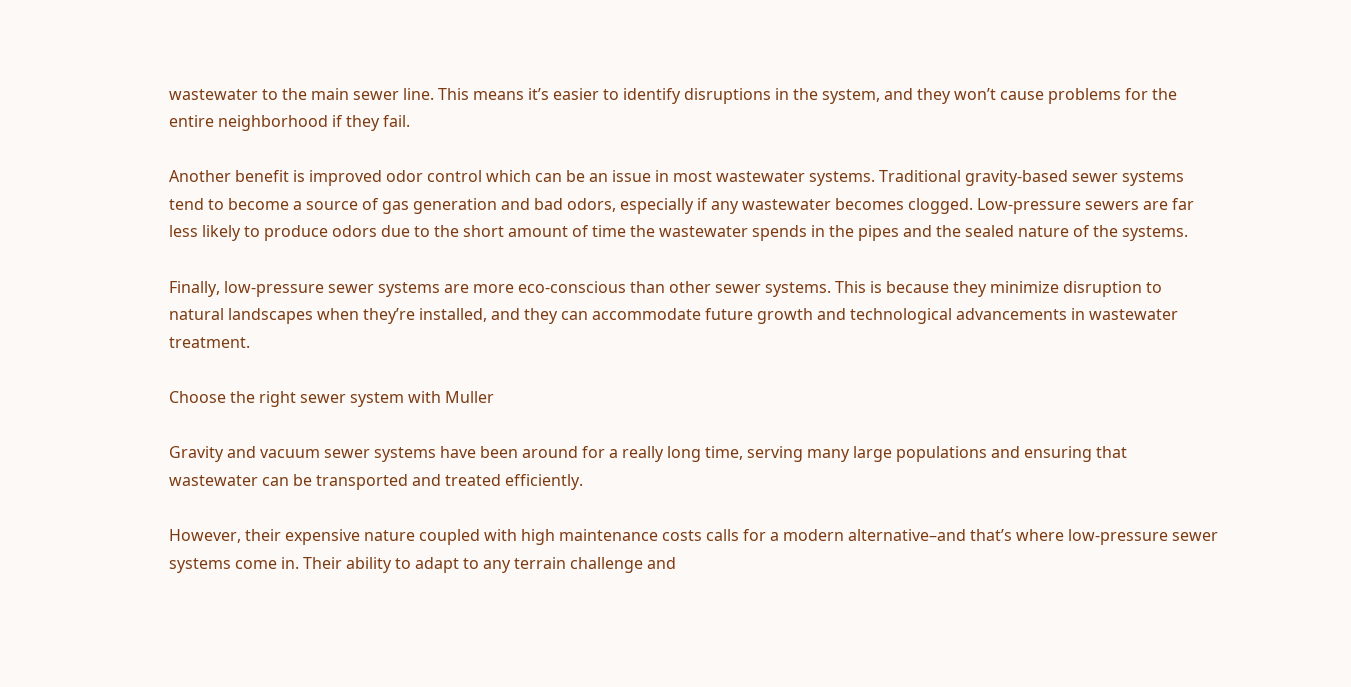wastewater to the main sewer line. This means it’s easier to identify disruptions in the system, and they won’t cause problems for the entire neighborhood if they fail.

Another benefit is improved odor control which can be an issue in most wastewater systems. Traditional gravity-based sewer systems tend to become a source of gas generation and bad odors, especially if any wastewater becomes clogged. Low-pressure sewers are far less likely to produce odors due to the short amount of time the wastewater spends in the pipes and the sealed nature of the systems.

Finally, low-pressure sewer systems are more eco-conscious than other sewer systems. This is because they minimize disruption to natural landscapes when they’re installed, and they can accommodate future growth and technological advancements in wastewater treatment.

Choose the right sewer system with Muller

Gravity and vacuum sewer systems have been around for a really long time, serving many large populations and ensuring that wastewater can be transported and treated efficiently.

However, their expensive nature coupled with high maintenance costs calls for a modern alternative–and that’s where low-pressure sewer systems come in. Their ability to adapt to any terrain challenge and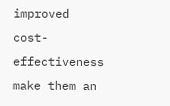improved cost-effectiveness make them an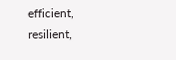efficient, resilient,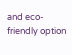and eco-friendly option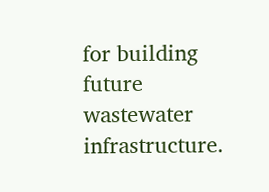for building future wastewater infrastructure.